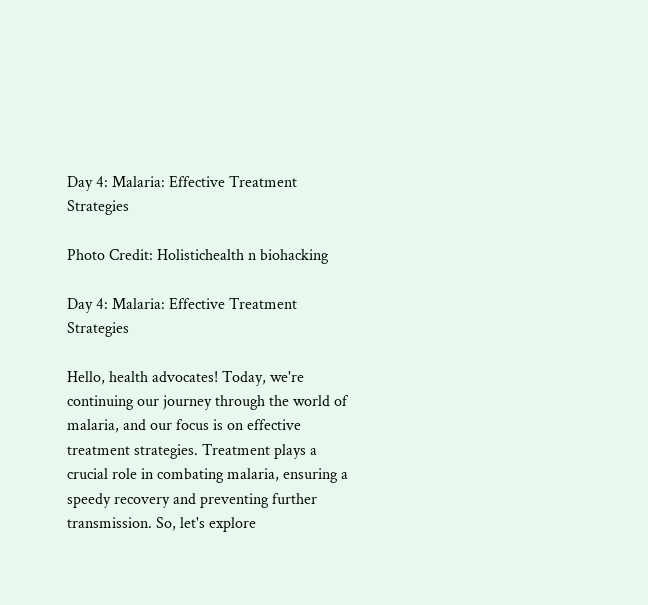Day 4: Malaria: Effective Treatment Strategies

Photo Credit: Holistichealth n biohacking

Day 4: Malaria: Effective Treatment Strategies

Hello, health advocates! Today, we're continuing our journey through the world of malaria, and our focus is on effective treatment strategies. Treatment plays a crucial role in combating malaria, ensuring a speedy recovery and preventing further transmission. So, let's explore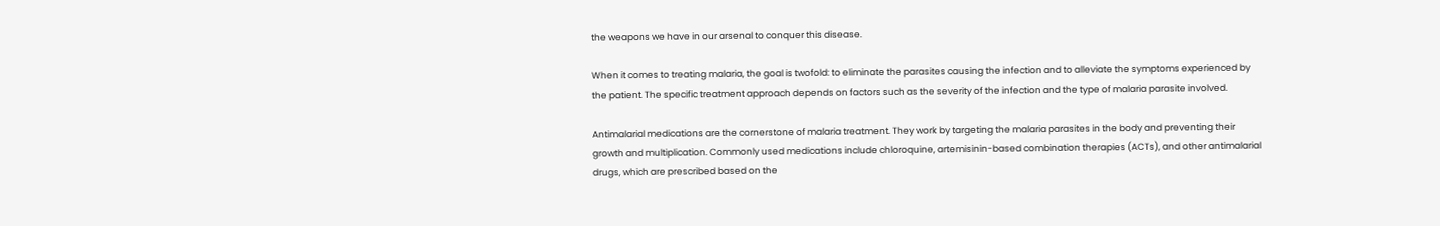the weapons we have in our arsenal to conquer this disease.

When it comes to treating malaria, the goal is twofold: to eliminate the parasites causing the infection and to alleviate the symptoms experienced by the patient. The specific treatment approach depends on factors such as the severity of the infection and the type of malaria parasite involved.

Antimalarial medications are the cornerstone of malaria treatment. They work by targeting the malaria parasites in the body and preventing their growth and multiplication. Commonly used medications include chloroquine, artemisinin-based combination therapies (ACTs), and other antimalarial drugs, which are prescribed based on the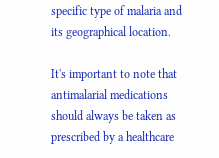specific type of malaria and its geographical location.

It's important to note that antimalarial medications should always be taken as prescribed by a healthcare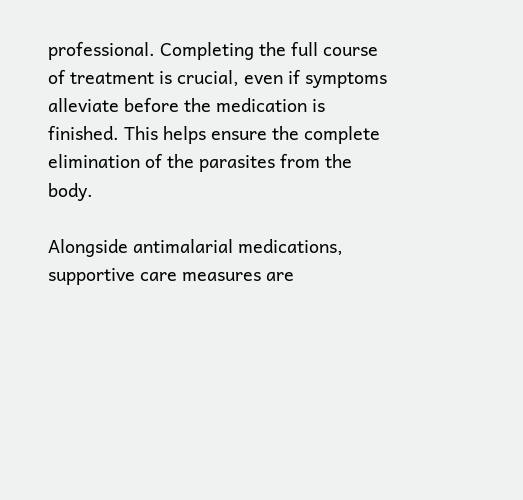professional. Completing the full course of treatment is crucial, even if symptoms alleviate before the medication is finished. This helps ensure the complete elimination of the parasites from the body.

Alongside antimalarial medications, supportive care measures are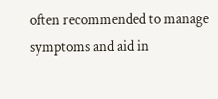often recommended to manage symptoms and aid in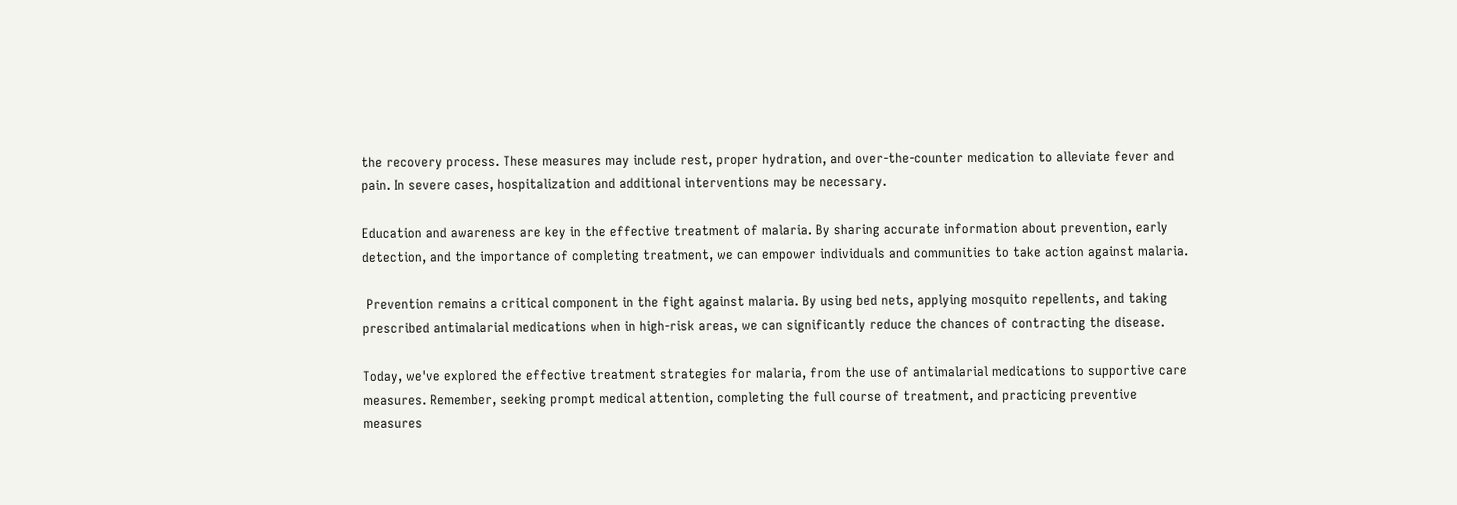the recovery process. These measures may include rest, proper hydration, and over-the-counter medication to alleviate fever and pain. In severe cases, hospitalization and additional interventions may be necessary.

Education and awareness are key in the effective treatment of malaria. By sharing accurate information about prevention, early detection, and the importance of completing treatment, we can empower individuals and communities to take action against malaria.

 Prevention remains a critical component in the fight against malaria. By using bed nets, applying mosquito repellents, and taking prescribed antimalarial medications when in high-risk areas, we can significantly reduce the chances of contracting the disease.

Today, we've explored the effective treatment strategies for malaria, from the use of antimalarial medications to supportive care measures. Remember, seeking prompt medical attention, completing the full course of treatment, and practicing preventive measures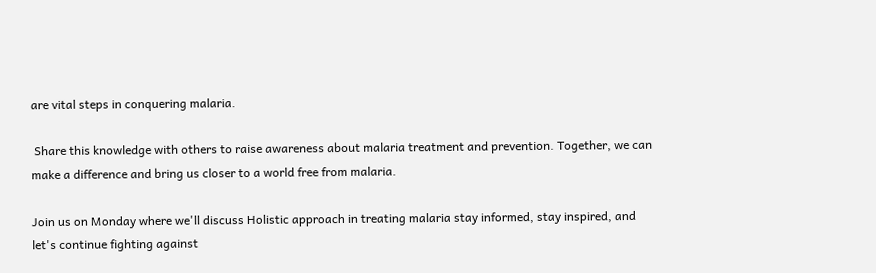are vital steps in conquering malaria.

 Share this knowledge with others to raise awareness about malaria treatment and prevention. Together, we can make a difference and bring us closer to a world free from malaria.

Join us on Monday where we'll discuss Holistic approach in treating malaria stay informed, stay inspired, and let's continue fighting against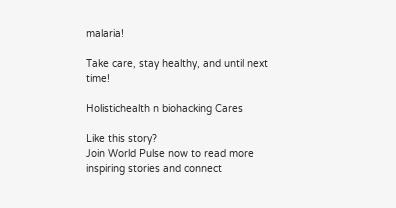malaria!

Take care, stay healthy, and until next time!

Holistichealth n biohacking Cares

Like this story?
Join World Pulse now to read more inspiring stories and connect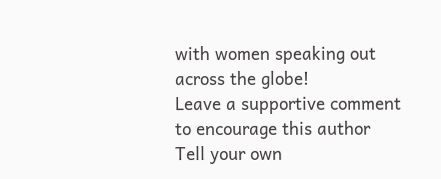with women speaking out across the globe!
Leave a supportive comment to encourage this author
Tell your own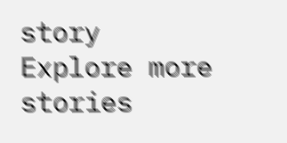story
Explore more stories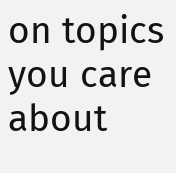on topics you care about